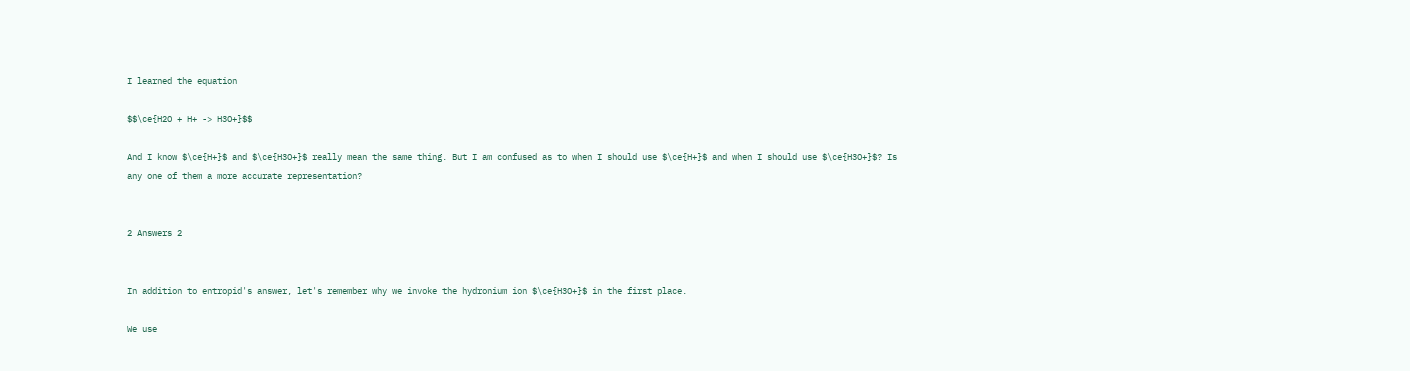I learned the equation

$$\ce{H2O + H+ -> H3O+}$$

And I know $\ce{H+}$ and $\ce{H3O+}$ really mean the same thing. But I am confused as to when I should use $\ce{H+}$ and when I should use $\ce{H3O+}$? Is any one of them a more accurate representation?


2 Answers 2


In addition to entropid's answer, let's remember why we invoke the hydronium ion $\ce{H3O+}$ in the first place.

We use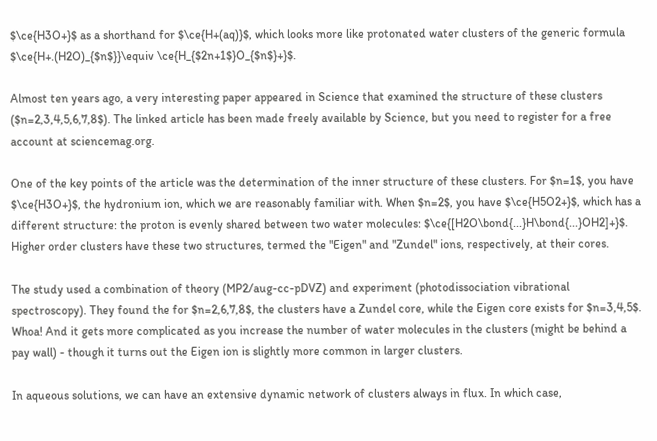$\ce{H3O+}$ as a shorthand for $\ce{H+(aq)}$, which looks more like protonated water clusters of the generic formula $\ce{H+.(H2O)_{$n$}}\equiv \ce{H_{$2n+1$}O_{$n$}+}$.

Almost ten years ago, a very interesting paper appeared in Science that examined the structure of these clusters ($n=2,3,4,5,6,7,8$). The linked article has been made freely available by Science, but you need to register for a free account at sciencemag.org.

One of the key points of the article was the determination of the inner structure of these clusters. For $n=1$, you have $\ce{H3O+}$, the hydronium ion, which we are reasonably familiar with. When $n=2$, you have $\ce{H5O2+}$, which has a different structure: the proton is evenly shared between two water molecules: $\ce{[H2O\bond{...}H\bond{...}OH2]+}$. Higher order clusters have these two structures, termed the "Eigen" and "Zundel" ions, respectively, at their cores.

The study used a combination of theory (MP2/aug-cc-pDVZ) and experiment (photodissociation vibrational spectroscopy). They found the for $n=2,6,7,8$, the clusters have a Zundel core, while the Eigen core exists for $n=3,4,5$. Whoa! And it gets more complicated as you increase the number of water molecules in the clusters (might be behind a pay wall) - though it turns out the Eigen ion is slightly more common in larger clusters.

In aqueous solutions, we can have an extensive dynamic network of clusters always in flux. In which case,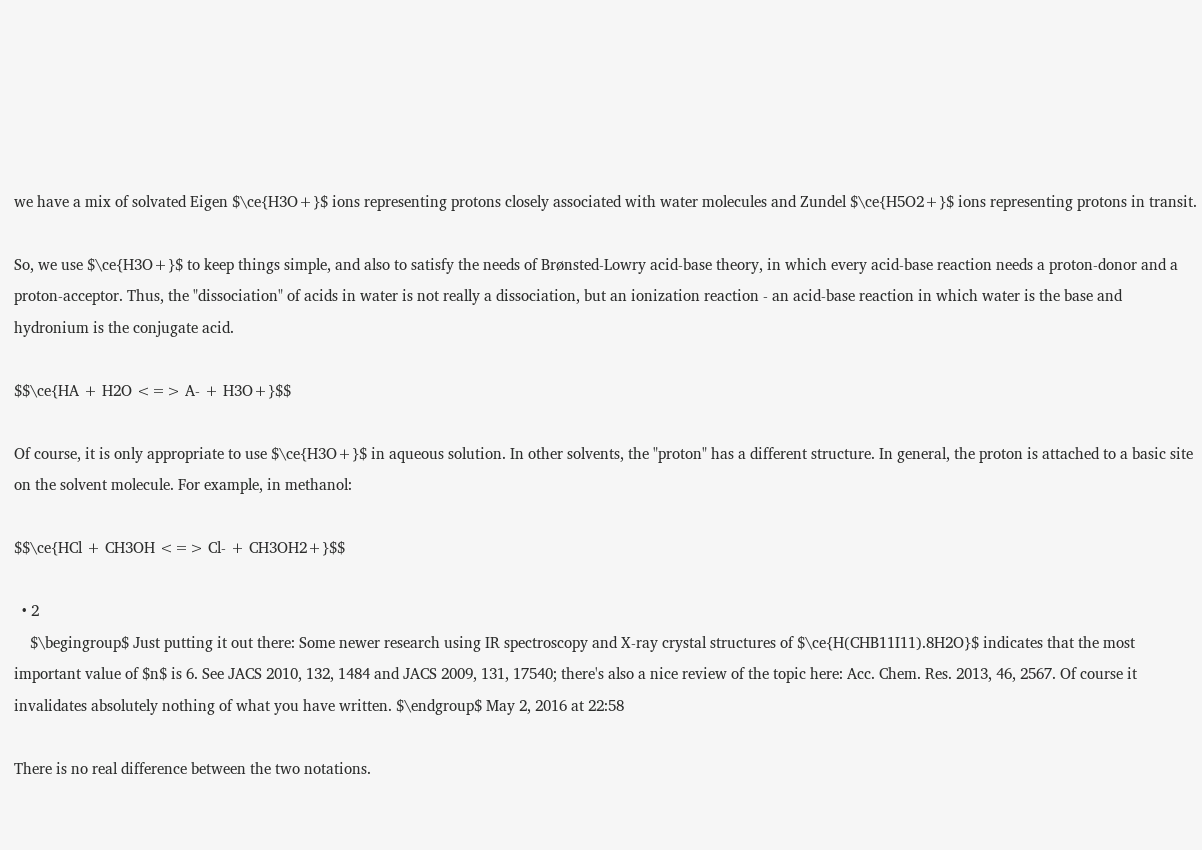we have a mix of solvated Eigen $\ce{H3O+}$ ions representing protons closely associated with water molecules and Zundel $\ce{H5O2+}$ ions representing protons in transit.

So, we use $\ce{H3O+}$ to keep things simple, and also to satisfy the needs of Brønsted-Lowry acid-base theory, in which every acid-base reaction needs a proton-donor and a proton-acceptor. Thus, the "dissociation" of acids in water is not really a dissociation, but an ionization reaction - an acid-base reaction in which water is the base and hydronium is the conjugate acid.

$$\ce{HA + H2O <=> A- + H3O+}$$

Of course, it is only appropriate to use $\ce{H3O+}$ in aqueous solution. In other solvents, the "proton" has a different structure. In general, the proton is attached to a basic site on the solvent molecule. For example, in methanol:

$$\ce{HCl + CH3OH <=> Cl- + CH3OH2+}$$

  • 2
    $\begingroup$ Just putting it out there: Some newer research using IR spectroscopy and X-ray crystal structures of $\ce{H(CHB11I11).8H2O}$ indicates that the most important value of $n$ is 6. See JACS 2010, 132, 1484 and JACS 2009, 131, 17540; there's also a nice review of the topic here: Acc. Chem. Res. 2013, 46, 2567. Of course it invalidates absolutely nothing of what you have written. $\endgroup$ May 2, 2016 at 22:58

There is no real difference between the two notations.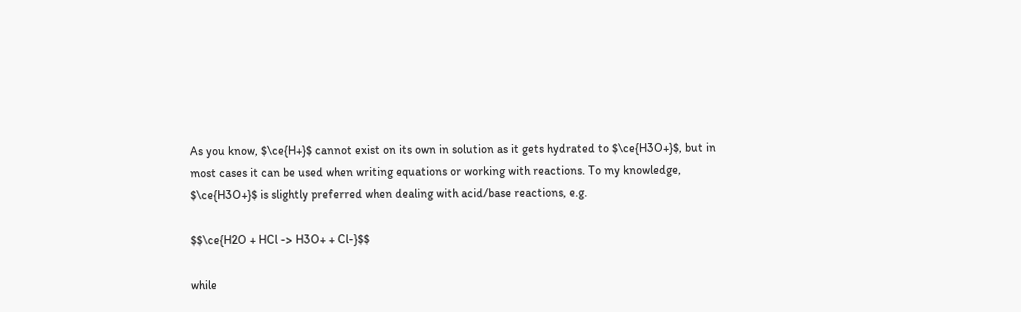As you know, $\ce{H+}$ cannot exist on its own in solution as it gets hydrated to $\ce{H3O+}$, but in most cases it can be used when writing equations or working with reactions. To my knowledge, $\ce{H3O+}$ is slightly preferred when dealing with acid/base reactions, e.g.

$$\ce{H2O + HCl -> H3O+ + Cl-}$$

while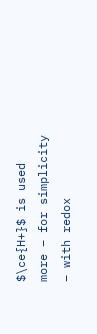$\ce{H+}$ is used more – for simplicity – with redox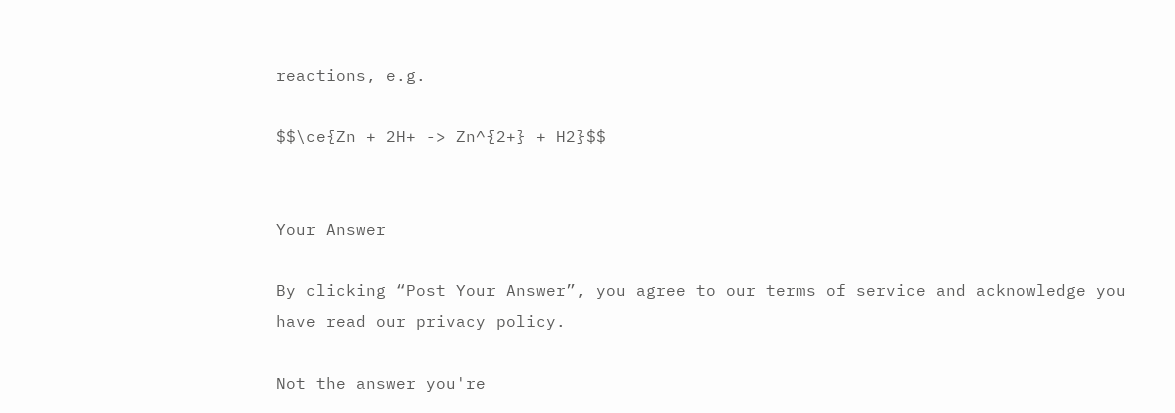reactions, e.g.

$$\ce{Zn + 2H+ -> Zn^{2+} + H2}$$


Your Answer

By clicking “Post Your Answer”, you agree to our terms of service and acknowledge you have read our privacy policy.

Not the answer you're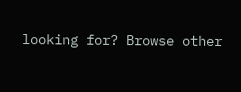looking for? Browse other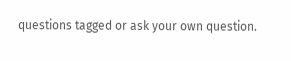questions tagged or ask your own question.